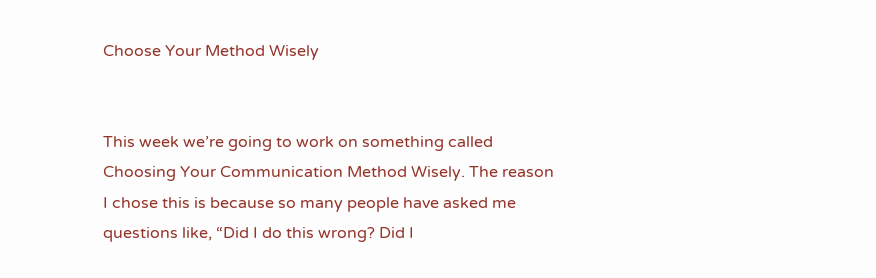Choose Your Method Wisely


This week we’re going to work on something called Choosing Your Communication Method Wisely. The reason I chose this is because so many people have asked me questions like, “Did I do this wrong? Did I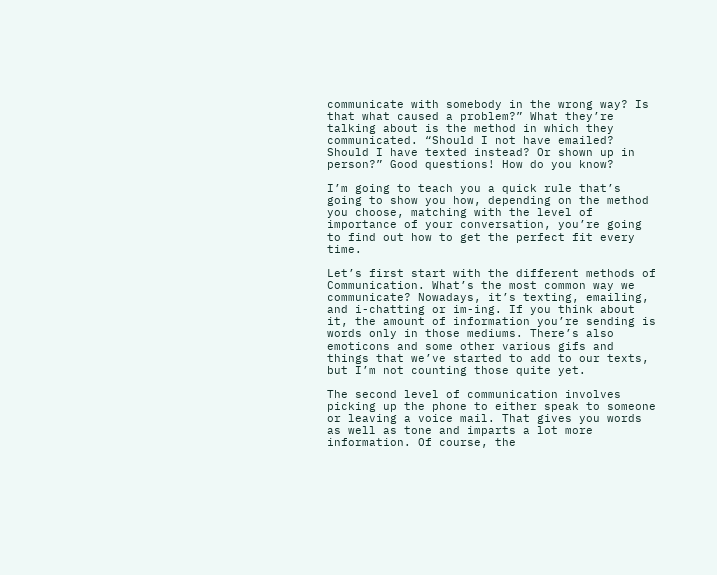communicate with somebody in the wrong way? Is that what caused a problem?” What they’re talking about is the method in which they communicated. “Should I not have emailed? Should I have texted instead? Or shown up in person?” Good questions! How do you know?

I’m going to teach you a quick rule that’s going to show you how, depending on the method you choose, matching with the level of importance of your conversation, you’re going to find out how to get the perfect fit every time.

Let’s first start with the different methods of Communication. What’s the most common way we communicate? Nowadays, it’s texting, emailing, and i-chatting or im-ing. If you think about it, the amount of information you’re sending is words only in those mediums. There’s also emoticons and some other various gifs and things that we’ve started to add to our texts, but I’m not counting those quite yet.

The second level of communication involves picking up the phone to either speak to someone or leaving a voice mail. That gives you words as well as tone and imparts a lot more information. Of course, the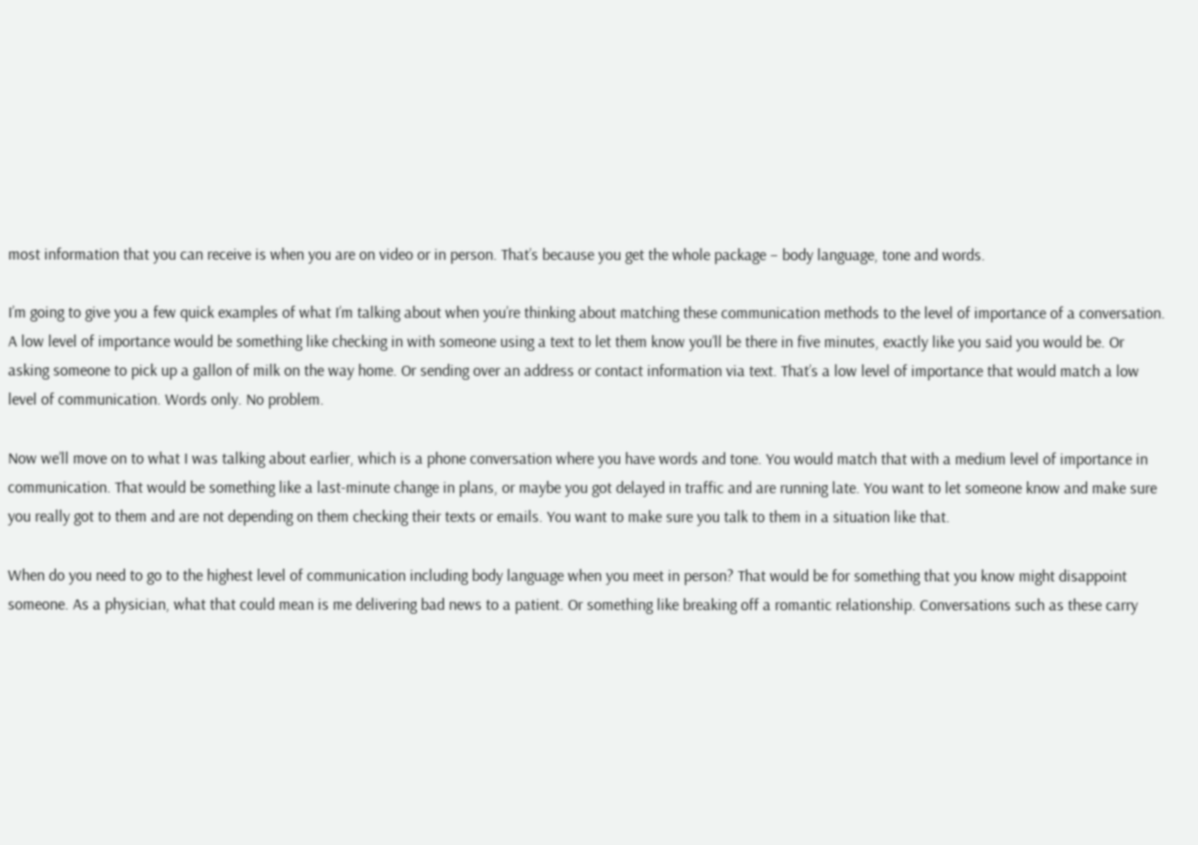most information that you can receive is when you are on video or in person. That’s because you get the whole package – body language, tone and words.

I’m going to give you a few quick examples of what I’m talking about when you’re thinking about matching these communication methods to the level of importance of a conversation. A low level of importance would be something like checking in with someone using a text to let them know you’ll be there in five minutes, exactly like you said you would be. Or asking someone to pick up a gallon of milk on the way home. Or sending over an address or contact information via text. That’s a low level of importance that would match a low level of communication. Words only. No problem.

Now we’ll move on to what I was talking about earlier, which is a phone conversation where you have words and tone. You would match that with a medium level of importance in communication. That would be something like a last-minute change in plans, or maybe you got delayed in traffic and are running late. You want to let someone know and make sure you really got to them and are not depending on them checking their texts or emails. You want to make sure you talk to them in a situation like that.

When do you need to go to the highest level of communication including body language when you meet in person? That would be for something that you know might disappoint someone. As a physician, what that could mean is me delivering bad news to a patient. Or something like breaking off a romantic relationship. Conversations such as these carry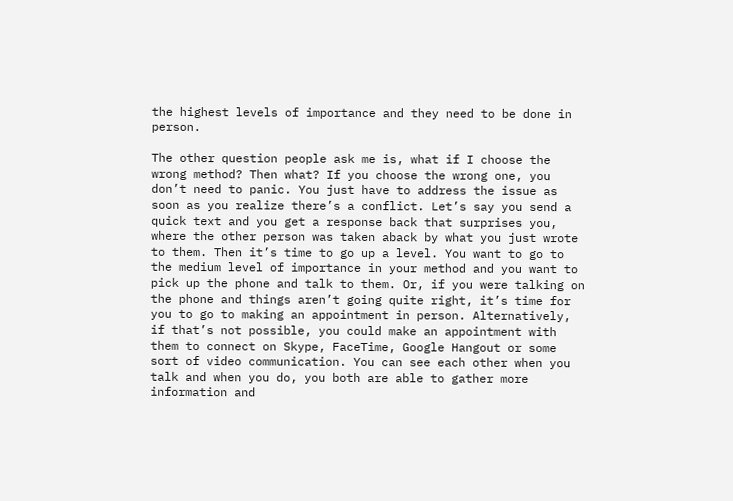the highest levels of importance and they need to be done in person.

The other question people ask me is, what if I choose the wrong method? Then what? If you choose the wrong one, you don’t need to panic. You just have to address the issue as soon as you realize there’s a conflict. Let’s say you send a quick text and you get a response back that surprises you, where the other person was taken aback by what you just wrote to them. Then it’s time to go up a level. You want to go to the medium level of importance in your method and you want to pick up the phone and talk to them. Or, if you were talking on the phone and things aren’t going quite right, it’s time for you to go to making an appointment in person. Alternatively, if that’s not possible, you could make an appointment with them to connect on Skype, FaceTime, Google Hangout or some sort of video communication. You can see each other when you talk and when you do, you both are able to gather more information and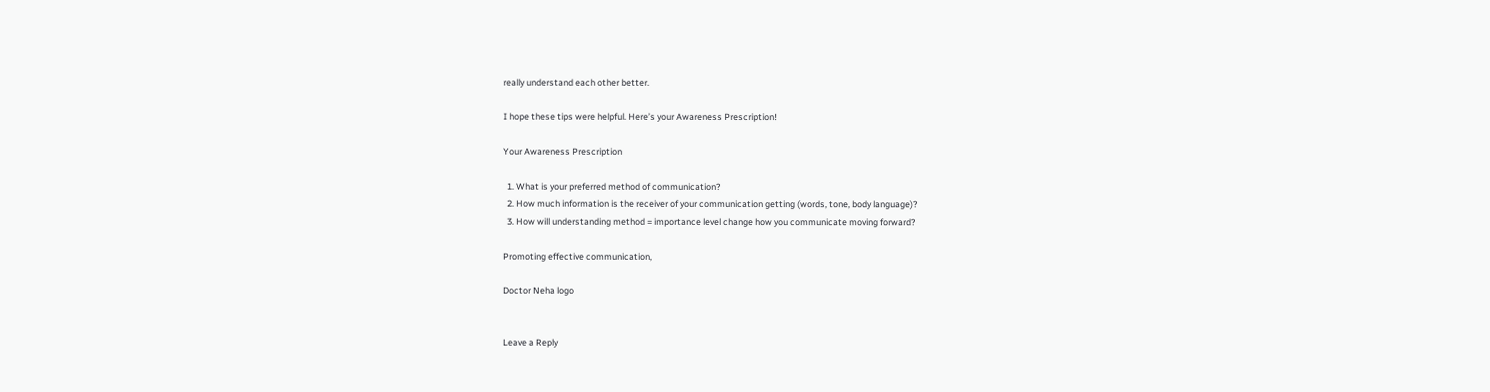really understand each other better.

I hope these tips were helpful. Here’s your Awareness Prescription!

Your Awareness Prescription

  1. What is your preferred method of communication?
  2. How much information is the receiver of your communication getting (words, tone, body language)?
  3. How will understanding method = importance level change how you communicate moving forward?

Promoting effective communication,

Doctor Neha logo


Leave a Reply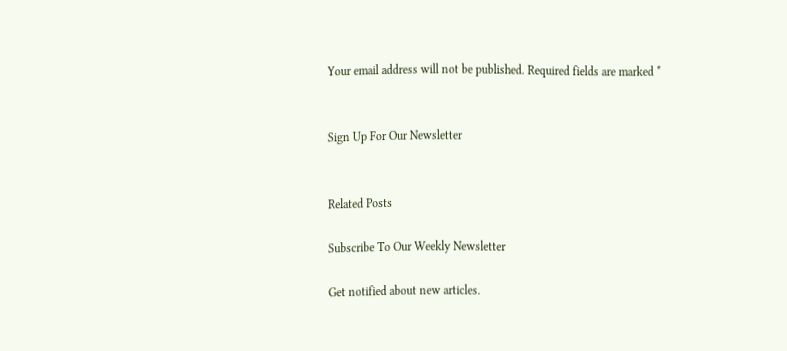Your email address will not be published. Required fields are marked *


Sign Up For Our Newsletter


Related Posts

Subscribe To Our Weekly Newsletter

Get notified about new articles.